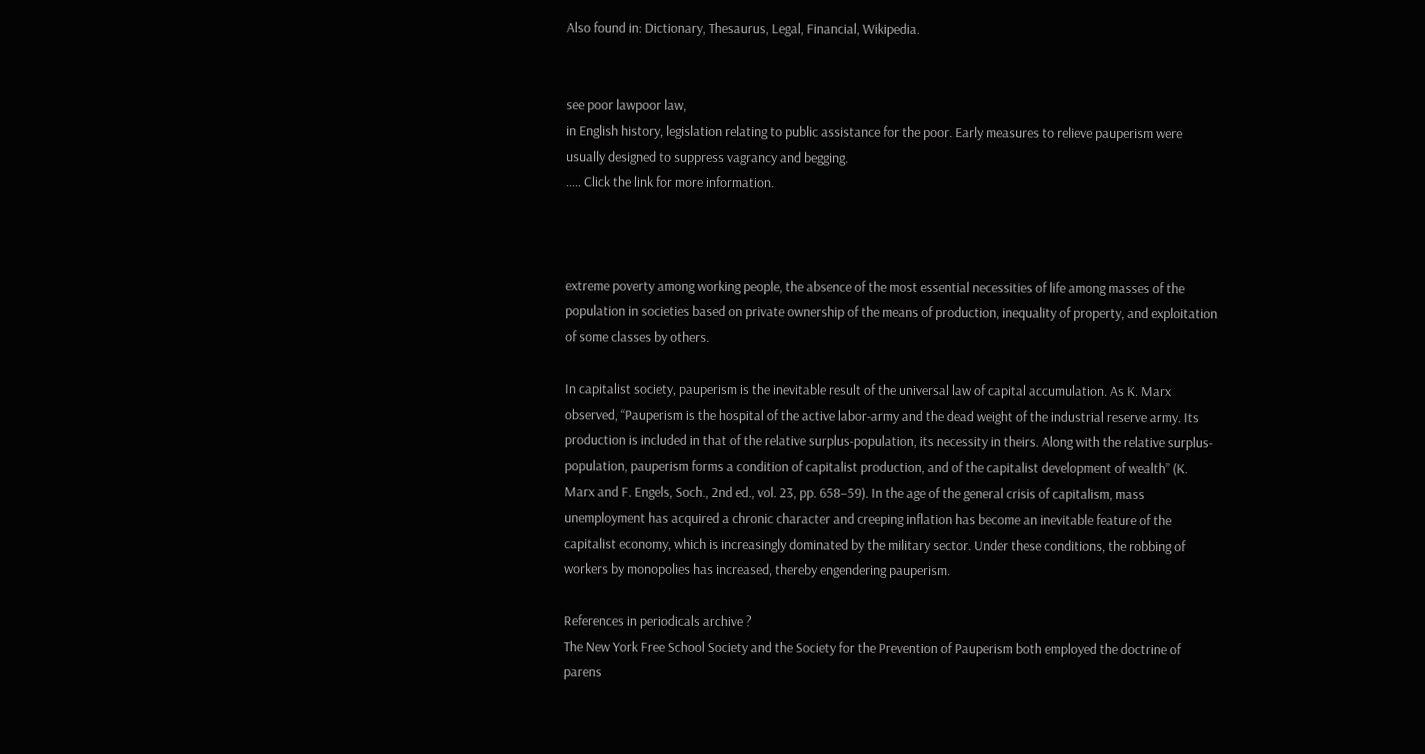Also found in: Dictionary, Thesaurus, Legal, Financial, Wikipedia.


see poor lawpoor law,
in English history, legislation relating to public assistance for the poor. Early measures to relieve pauperism were usually designed to suppress vagrancy and begging.
..... Click the link for more information.



extreme poverty among working people, the absence of the most essential necessities of life among masses of the population in societies based on private ownership of the means of production, inequality of property, and exploitation of some classes by others.

In capitalist society, pauperism is the inevitable result of the universal law of capital accumulation. As K. Marx observed, “Pauperism is the hospital of the active labor-army and the dead weight of the industrial reserve army. Its production is included in that of the relative surplus-population, its necessity in theirs. Along with the relative surplus-population, pauperism forms a condition of capitalist production, and of the capitalist development of wealth” (K. Marx and F. Engels, Soch., 2nd ed., vol. 23, pp. 658–59). In the age of the general crisis of capitalism, mass unemployment has acquired a chronic character and creeping inflation has become an inevitable feature of the capitalist economy, which is increasingly dominated by the military sector. Under these conditions, the robbing of workers by monopolies has increased, thereby engendering pauperism.

References in periodicals archive ?
The New York Free School Society and the Society for the Prevention of Pauperism both employed the doctrine of parens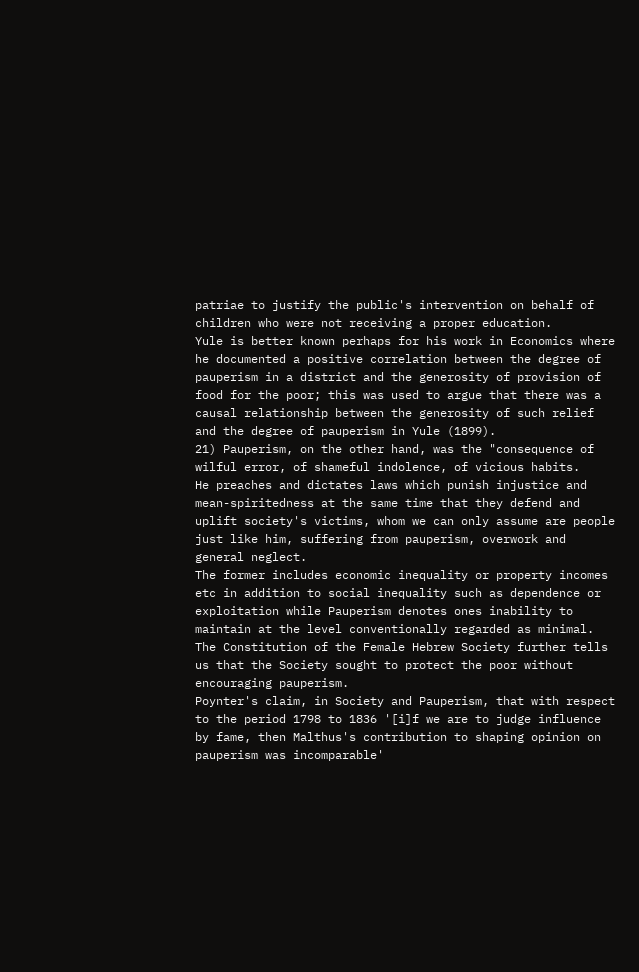patriae to justify the public's intervention on behalf of children who were not receiving a proper education.
Yule is better known perhaps for his work in Economics where he documented a positive correlation between the degree of pauperism in a district and the generosity of provision of food for the poor; this was used to argue that there was a causal relationship between the generosity of such relief and the degree of pauperism in Yule (1899).
21) Pauperism, on the other hand, was the "consequence of wilful error, of shameful indolence, of vicious habits.
He preaches and dictates laws which punish injustice and mean-spiritedness at the same time that they defend and uplift society's victims, whom we can only assume are people just like him, suffering from pauperism, overwork and general neglect.
The former includes economic inequality or property incomes etc in addition to social inequality such as dependence or exploitation while Pauperism denotes ones inability to maintain at the level conventionally regarded as minimal.
The Constitution of the Female Hebrew Society further tells us that the Society sought to protect the poor without encouraging pauperism.
Poynter's claim, in Society and Pauperism, that with respect to the period 1798 to 1836 '[i]f we are to judge influence by fame, then Malthus's contribution to shaping opinion on pauperism was incomparable'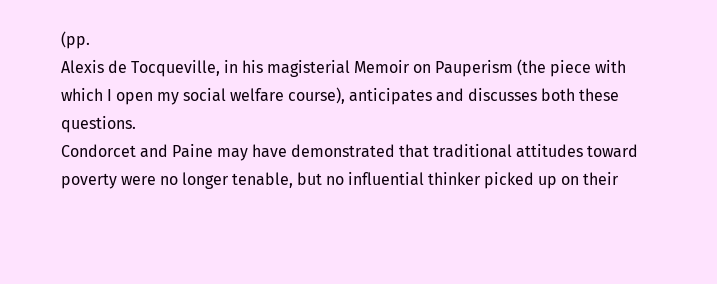(pp.
Alexis de Tocqueville, in his magisterial Memoir on Pauperism (the piece with which I open my social welfare course), anticipates and discusses both these questions.
Condorcet and Paine may have demonstrated that traditional attitudes toward poverty were no longer tenable, but no influential thinker picked up on their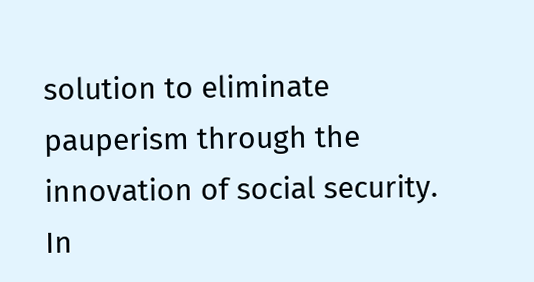solution to eliminate pauperism through the innovation of social security.
In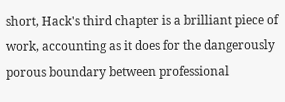short, Hack's third chapter is a brilliant piece of work, accounting as it does for the dangerously porous boundary between professional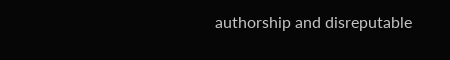authorship and disreputable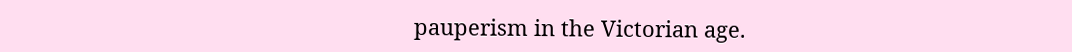pauperism in the Victorian age.